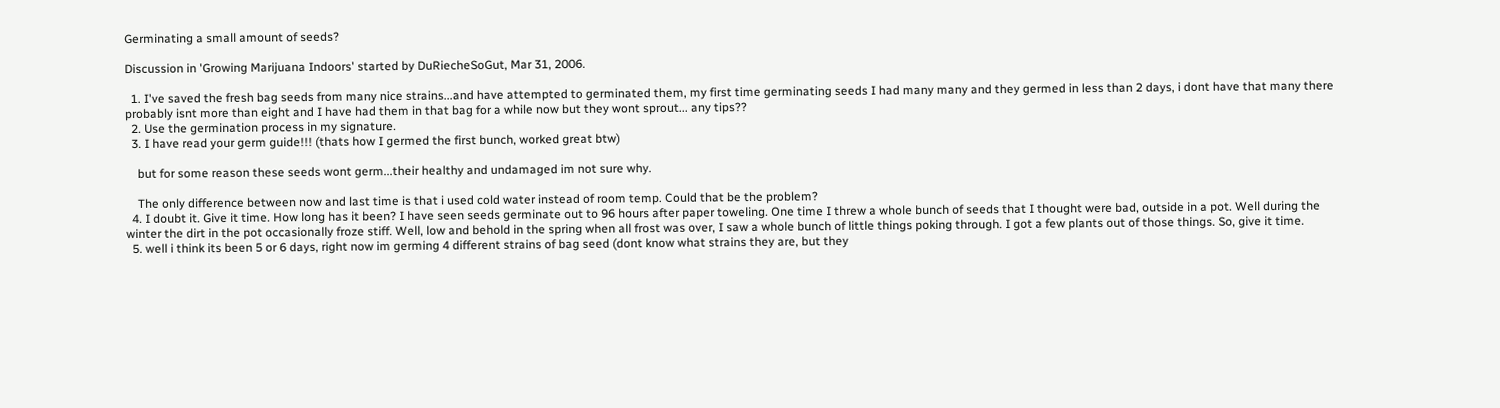Germinating a small amount of seeds?

Discussion in 'Growing Marijuana Indoors' started by DuRiecheSoGut, Mar 31, 2006.

  1. I've saved the fresh bag seeds from many nice strains...and have attempted to germinated them, my first time germinating seeds I had many many and they germed in less than 2 days, i dont have that many there probably isnt more than eight and I have had them in that bag for a while now but they wont sprout... any tips??
  2. Use the germination process in my signature.
  3. I have read your germ guide!!! (thats how I germed the first bunch, worked great btw)

    but for some reason these seeds wont germ...their healthy and undamaged im not sure why.

    The only difference between now and last time is that i used cold water instead of room temp. Could that be the problem?
  4. I doubt it. Give it time. How long has it been? I have seen seeds germinate out to 96 hours after paper toweling. One time I threw a whole bunch of seeds that I thought were bad, outside in a pot. Well during the winter the dirt in the pot occasionally froze stiff. Well, low and behold in the spring when all frost was over, I saw a whole bunch of little things poking through. I got a few plants out of those things. So, give it time.
  5. well i think its been 5 or 6 days, right now im germing 4 different strains of bag seed (dont know what strains they are, but they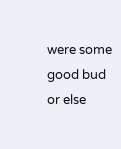were some good bud or else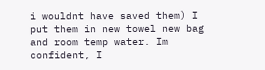i wouldnt have saved them) I put them in new towel new bag and room temp water. Im confident, I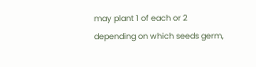may plant 1 of each or 2 depending on which seeds germ,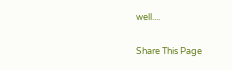well....

Share This Page